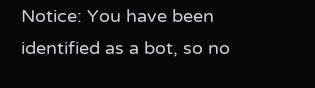Notice: You have been identified as a bot, so no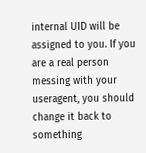internal UID will be assigned to you. If you are a real person messing with your useragent, you should change it back to something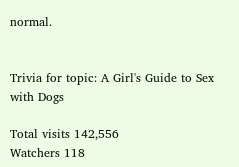normal.


Trivia for topic: A Girl's Guide to Sex with Dogs

Total visits 142,556
Watchers 118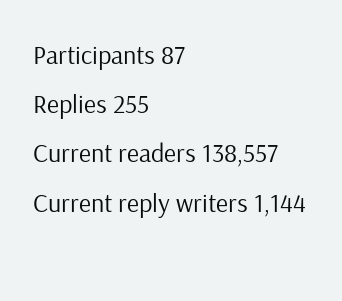Participants 87
Replies 255
Current readers 138,557
Current reply writers 1,144